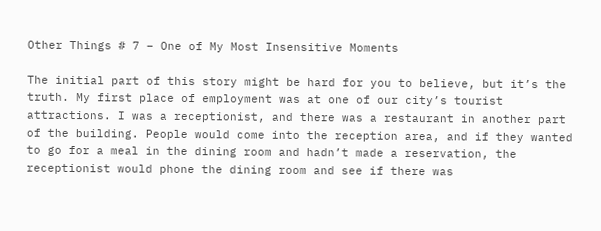Other Things # 7 – One of My Most Insensitive Moments

The initial part of this story might be hard for you to believe, but it’s the truth. My first place of employment was at one of our city’s tourist attractions. I was a receptionist, and there was a restaurant in another part of the building. People would come into the reception area, and if they wanted to go for a meal in the dining room and hadn’t made a reservation, the receptionist would phone the dining room and see if there was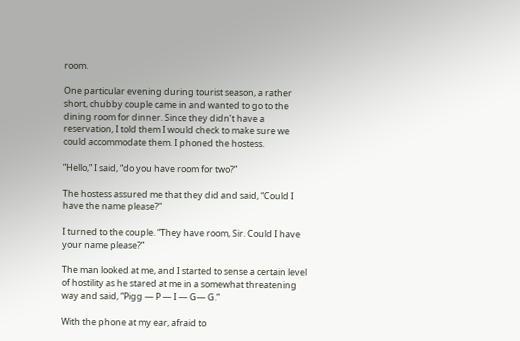room.

One particular evening during tourist season, a rather short, chubby couple came in and wanted to go to the dining room for dinner. Since they didn’t have a reservation, I told them I would check to make sure we could accommodate them. I phoned the hostess.

”Hello,” I said, “do you have room for two?”

The hostess assured me that they did and said, “Could I have the name please?”

I turned to the couple. “They have room, Sir. Could I have your name please?”

The man looked at me, and I started to sense a certain level of hostility as he stared at me in a somewhat threatening way and said, “Pigg — P — I — G— G.”

With the phone at my ear, afraid to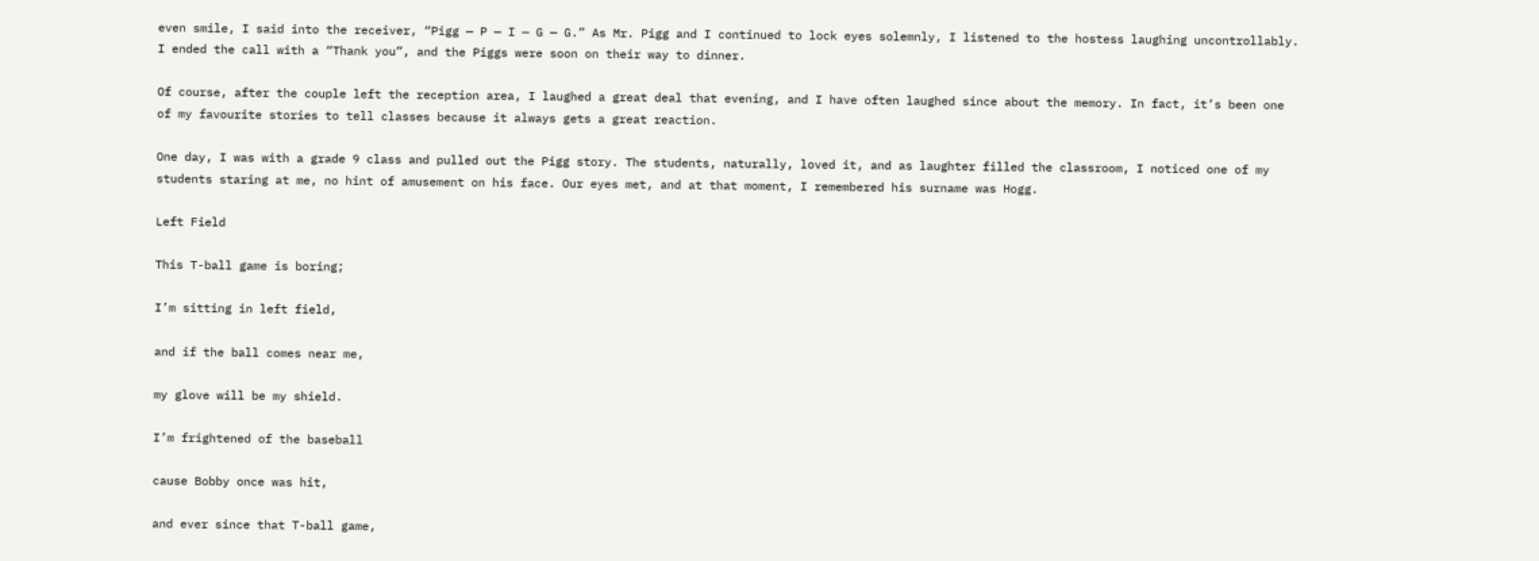even smile, I said into the receiver, “Pigg — P — I — G — G.” As Mr. Pigg and I continued to lock eyes solemnly, I listened to the hostess laughing uncontrollably. I ended the call with a “Thank you”, and the Piggs were soon on their way to dinner.

Of course, after the couple left the reception area, I laughed a great deal that evening, and I have often laughed since about the memory. In fact, it’s been one of my favourite stories to tell classes because it always gets a great reaction.

One day, I was with a grade 9 class and pulled out the Pigg story. The students, naturally, loved it, and as laughter filled the classroom, I noticed one of my students staring at me, no hint of amusement on his face. Our eyes met, and at that moment, I remembered his surname was Hogg.

Left Field

This T-ball game is boring;

I’m sitting in left field,

and if the ball comes near me,

my glove will be my shield.

I’m frightened of the baseball

cause Bobby once was hit,

and ever since that T-ball game,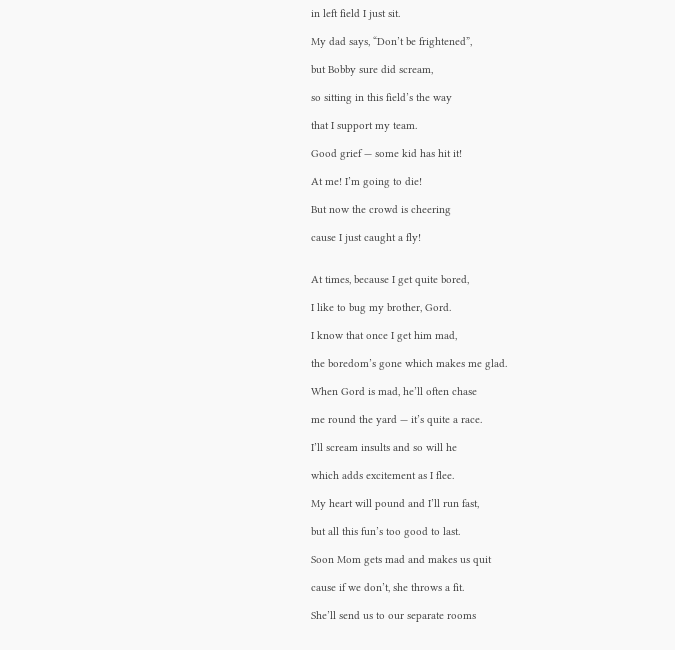in left field I just sit.

My dad says, “Don’t be frightened”,

but Bobby sure did scream,

so sitting in this field’s the way

that I support my team.

Good grief — some kid has hit it!

At me! I’m going to die!

But now the crowd is cheering

cause I just caught a fly!


At times, because I get quite bored,

I like to bug my brother, Gord.

I know that once I get him mad,

the boredom’s gone which makes me glad.

When Gord is mad, he’ll often chase

me round the yard — it’s quite a race.

I’ll scream insults and so will he

which adds excitement as I flee.

My heart will pound and I’ll run fast,

but all this fun’s too good to last.

Soon Mom gets mad and makes us quit

cause if we don’t, she throws a fit.

She’ll send us to our separate rooms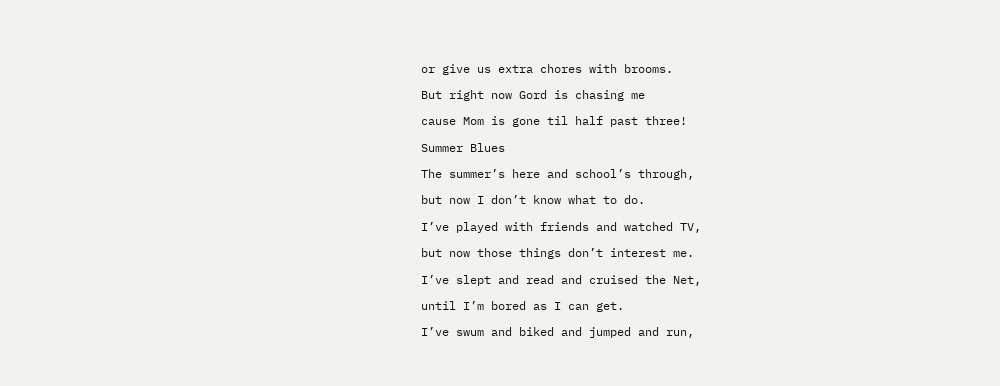or give us extra chores with brooms.

But right now Gord is chasing me

cause Mom is gone til half past three!

Summer Blues

The summer’s here and school’s through,

but now I don’t know what to do.

I’ve played with friends and watched TV,

but now those things don’t interest me.

I’ve slept and read and cruised the Net,

until I’m bored as I can get.

I’ve swum and biked and jumped and run,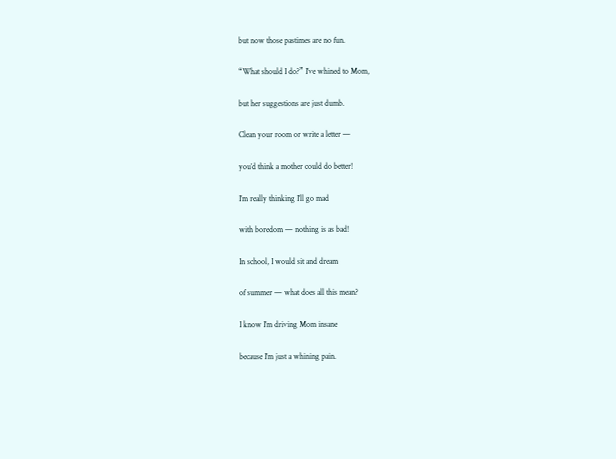but now those pastimes are no fun.

“What should I do?” I’ve whined to Mom,

but her suggestions are just dumb.

Clean your room or write a letter —

you’d think a mother could do better!

I’m really thinking I’ll go mad

with boredom — nothing is as bad!

In school, I would sit and dream

of summer — what does all this mean?

I know I’m driving Mom insane

because I’m just a whining pain.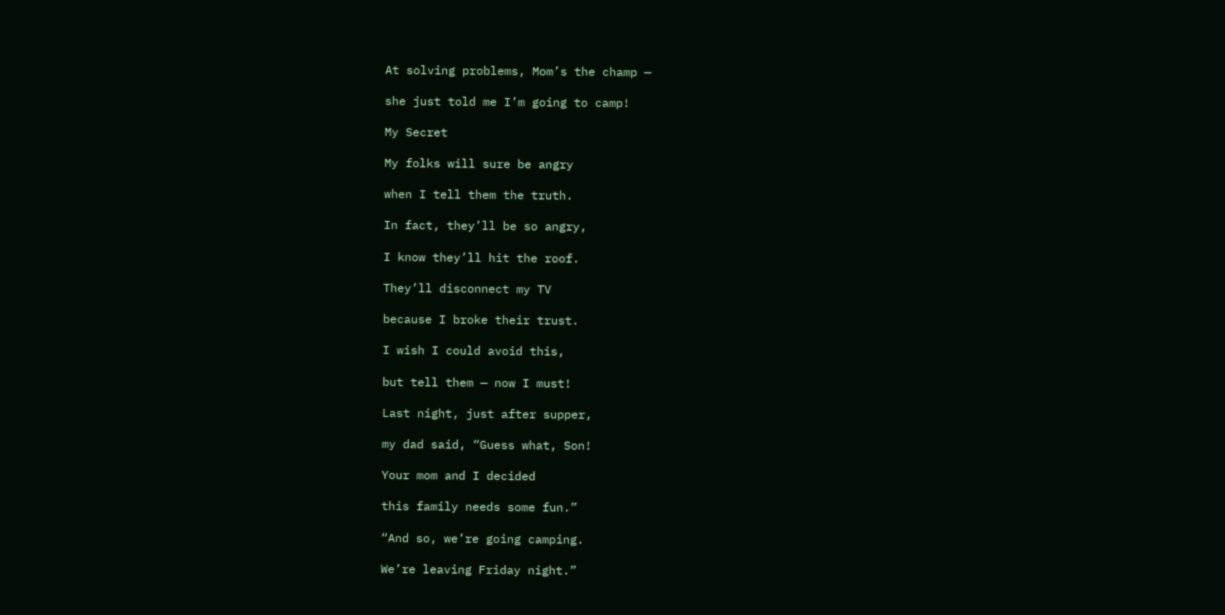At solving problems, Mom’s the champ —

she just told me I’m going to camp!

My Secret

My folks will sure be angry

when I tell them the truth.

In fact, they’ll be so angry,

I know they’ll hit the roof.

They’ll disconnect my TV

because I broke their trust.

I wish I could avoid this,

but tell them — now I must!

Last night, just after supper,

my dad said, “Guess what, Son!

Your mom and I decided

this family needs some fun.”

“And so, we’re going camping.

We’re leaving Friday night.”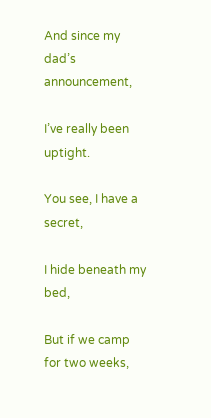And since my dad’s announcement,

I’ve really been uptight.

You see, I have a secret,

I hide beneath my bed,

But if we camp for two weeks,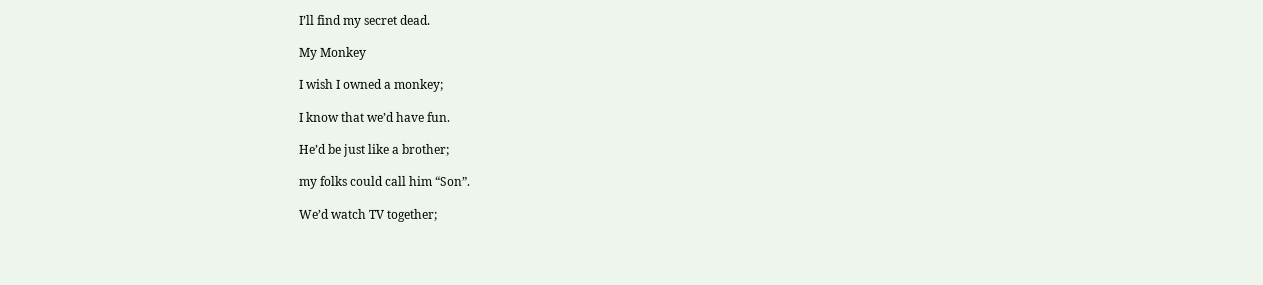I’ll find my secret dead.

My Monkey

I wish I owned a monkey;

I know that we’d have fun.

He’d be just like a brother;

my folks could call him “Son”.

We’d watch TV together;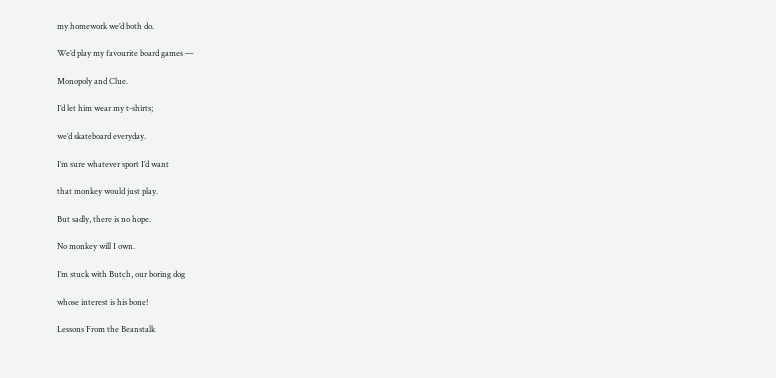my homework we’d both do.

We’d play my favourite board games —

Monopoly and Clue.

I’d let him wear my t-shirts;

we’d skateboard everyday.

I’m sure whatever sport I’d want

that monkey would just play.

But sadly, there is no hope.

No monkey will I own.

I’m stuck with Butch, our boring dog

whose interest is his bone!

Lessons From the Beanstalk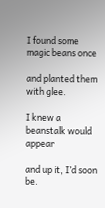I found some magic beans once

and planted them with glee.

I knew a beanstalk would appear

and up it, I’d soon be.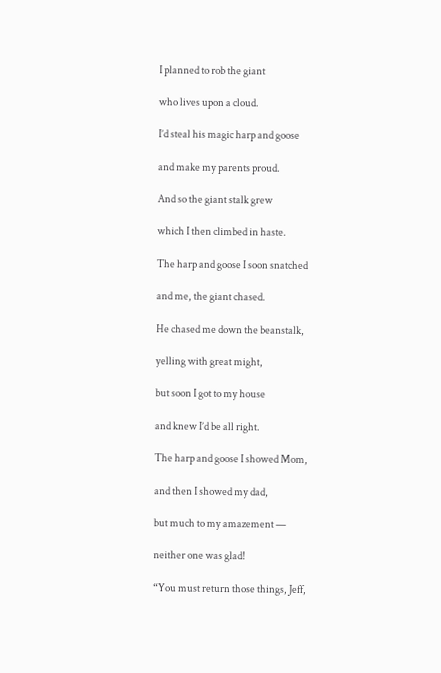I planned to rob the giant

who lives upon a cloud.

I’d steal his magic harp and goose

and make my parents proud.

And so the giant stalk grew

which I then climbed in haste.

The harp and goose I soon snatched

and me, the giant chased.

He chased me down the beanstalk,

yelling with great might,

but soon I got to my house

and knew I’d be all right.

The harp and goose I showed Mom,

and then I showed my dad,

but much to my amazement —

neither one was glad!

“You must return those things, Jeff,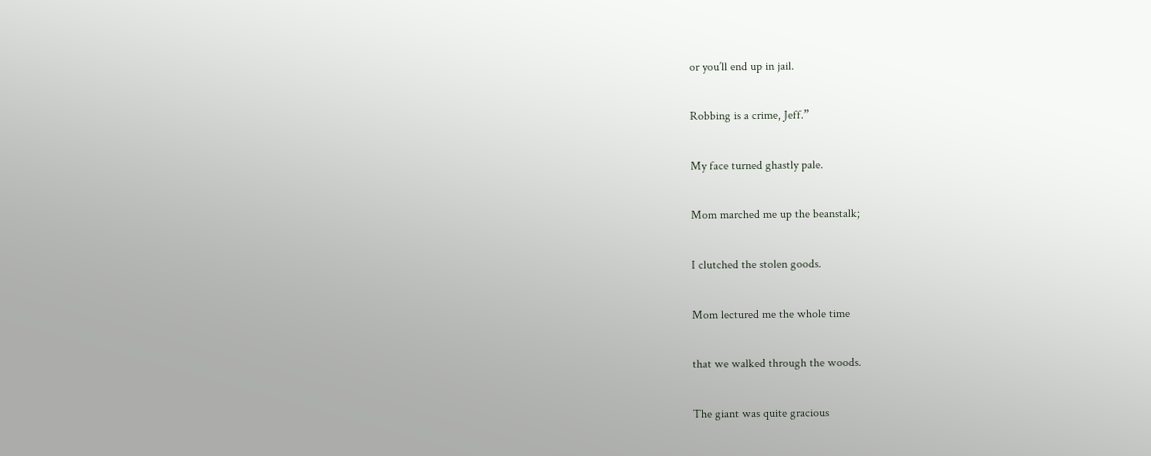or you’ll end up in jail.

Robbing is a crime, Jeff.”

My face turned ghastly pale.

Mom marched me up the beanstalk;

I clutched the stolen goods.

Mom lectured me the whole time

that we walked through the woods.

The giant was quite gracious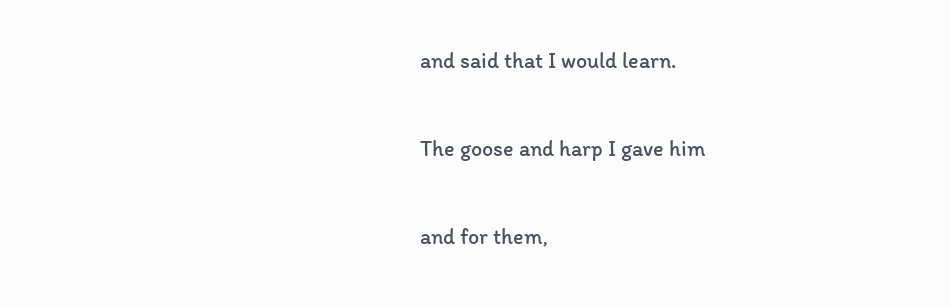and said that I would learn.

The goose and harp I gave him

and for them,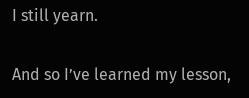I still yearn.

And so I’ve learned my lesson,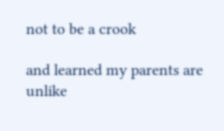not to be a crook

and learned my parents are unlike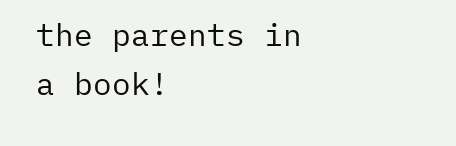the parents in a book!